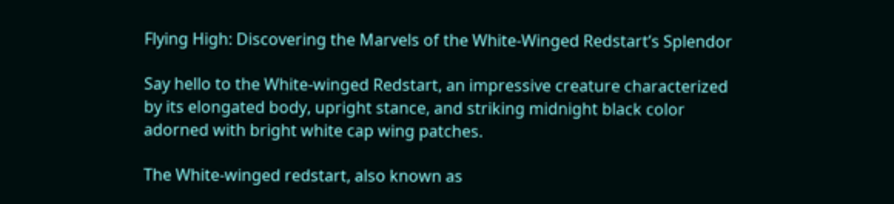Flying High: Discovering the Marvels of the White-Winged Redstart’s Splendor

Say hello to the White-winged Redstart, an impressive creature characterized by its elongated body, upright stance, and striking midnight black color adorned with bright white cap wing patches.

The White-winged redstart, also known as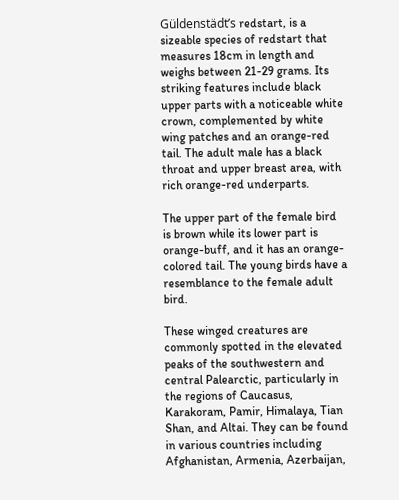Güldenstädt’s redstart, is a sizeable species of redstart that measures 18cm in length and weighs between 21-29 grams. Its striking features include black upper parts with a noticeable white crown, complemented by white wing patches and an orange-red tail. The adult male has a black throat and upper breast area, with rich orange-red underparts.

The upper part of the female bird is brown while its lower part is orange-buff, and it has an orange-colored tail. The young birds have a resemblance to the female adult bird.

These winged creatures are commonly spotted in the elevated peaks of the southwestern and central Palearctic, particularly in the regions of Caucasus, Karakoram, Pamir, Himalaya, Tian Shan, and Altai. They can be found in various countries including Afghanistan, Armenia, Azerbaijan,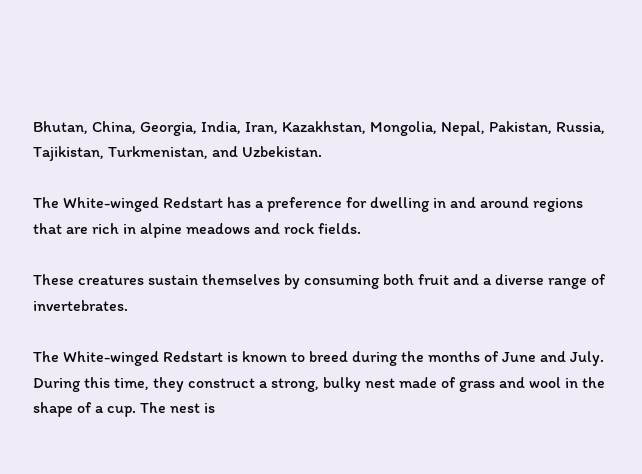Bhutan, China, Georgia, India, Iran, Kazakhstan, Mongolia, Nepal, Pakistan, Russia, Tajikistan, Turkmenistan, and Uzbekistan.

The White-winged Redstart has a preference for dwelling in and around regions that are rich in alpine meadows and rock fields.

These creatures sustain themselves by consuming both fruit and a diverse range of invertebrates.

The White-winged Redstart is known to breed during the months of June and July. During this time, they construct a strong, bulky nest made of grass and wool in the shape of a cup. The nest is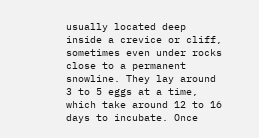usually located deep inside a crevice or cliff, sometimes even under rocks close to a permanent snowline. They lay around 3 to 5 eggs at a time, which take around 12 to 16 days to incubate. Once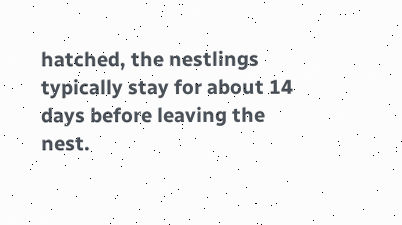hatched, the nestlings typically stay for about 14 days before leaving the nest.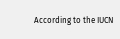According to the IUCN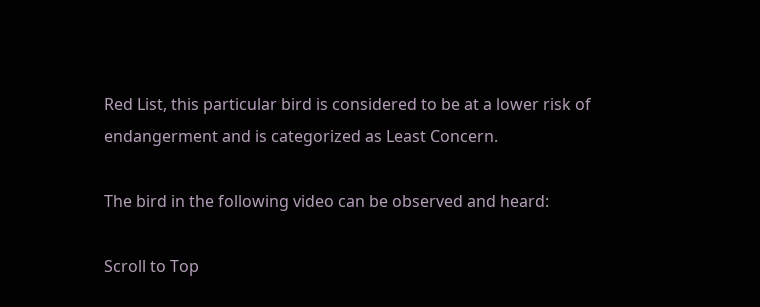Red List, this particular bird is considered to be at a lower risk of endangerment and is categorized as Least Concern.

The bird in the following video can be observed and heard:

Scroll to Top